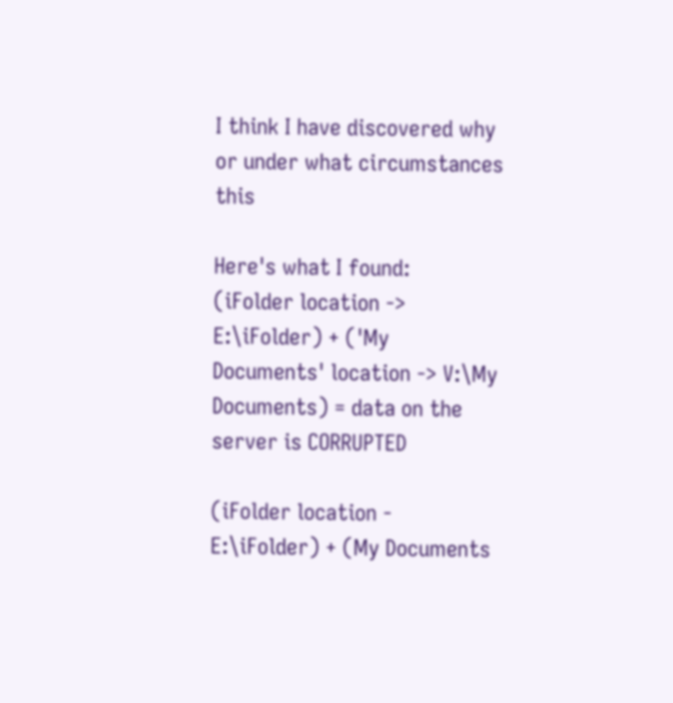I think I have discovered why or under what circumstances this

Here's what I found:
(iFolder location -> E:\iFolder) + ('My Documents' location -> V:\My Documents) = data on the server is CORRUPTED

(iFolder location - E:\iFolder) + (My Documents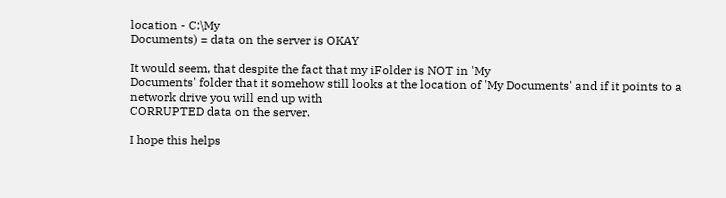location - C:\My
Documents) = data on the server is OKAY

It would seem, that despite the fact that my iFolder is NOT in 'My
Documents' folder that it somehow still looks at the location of 'My Documents' and if it points to a network drive you will end up with
CORRUPTED data on the server.

I hope this helps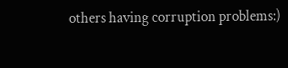others having corruption problems:)